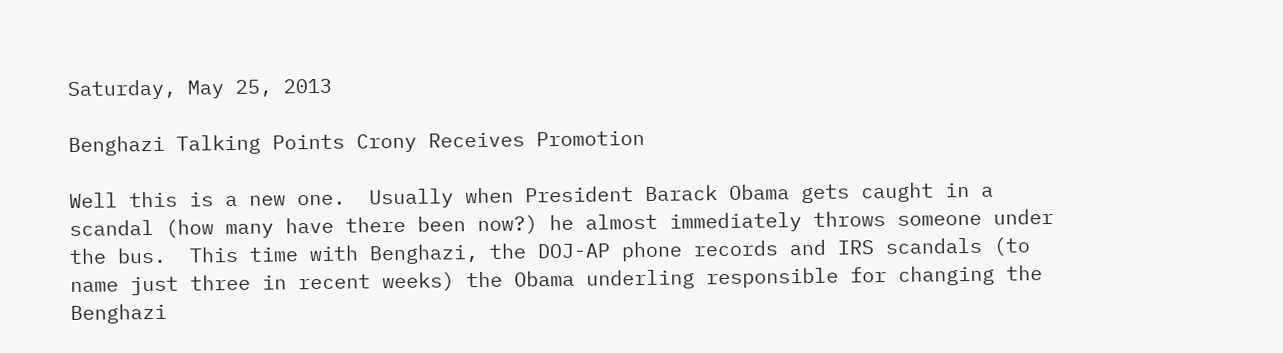Saturday, May 25, 2013

Benghazi Talking Points Crony Receives Promotion

Well this is a new one.  Usually when President Barack Obama gets caught in a scandal (how many have there been now?) he almost immediately throws someone under the bus.  This time with Benghazi, the DOJ-AP phone records and IRS scandals (to name just three in recent weeks) the Obama underling responsible for changing the Benghazi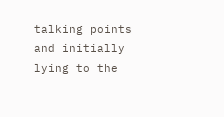talking points and initially lying to the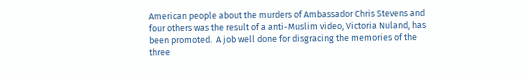American people about the murders of Ambassador Chris Stevens and four others was the result of a anti-Muslim video, Victoria Nuland, has been promoted.  A job well done for disgracing the memories of the three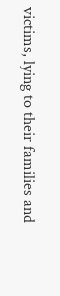victims, lying to their families and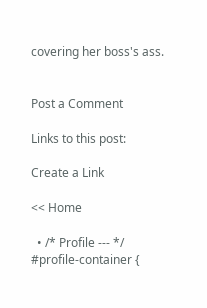covering her boss's ass.


Post a Comment

Links to this post:

Create a Link

<< Home

  • /* Profile --- */ #profile-container {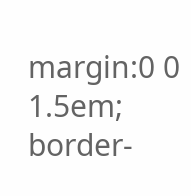margin:0 0 1.5em; border-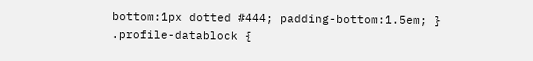bottom:1px dotted #444; padding-bottom:1.5em; } .profile-datablock {